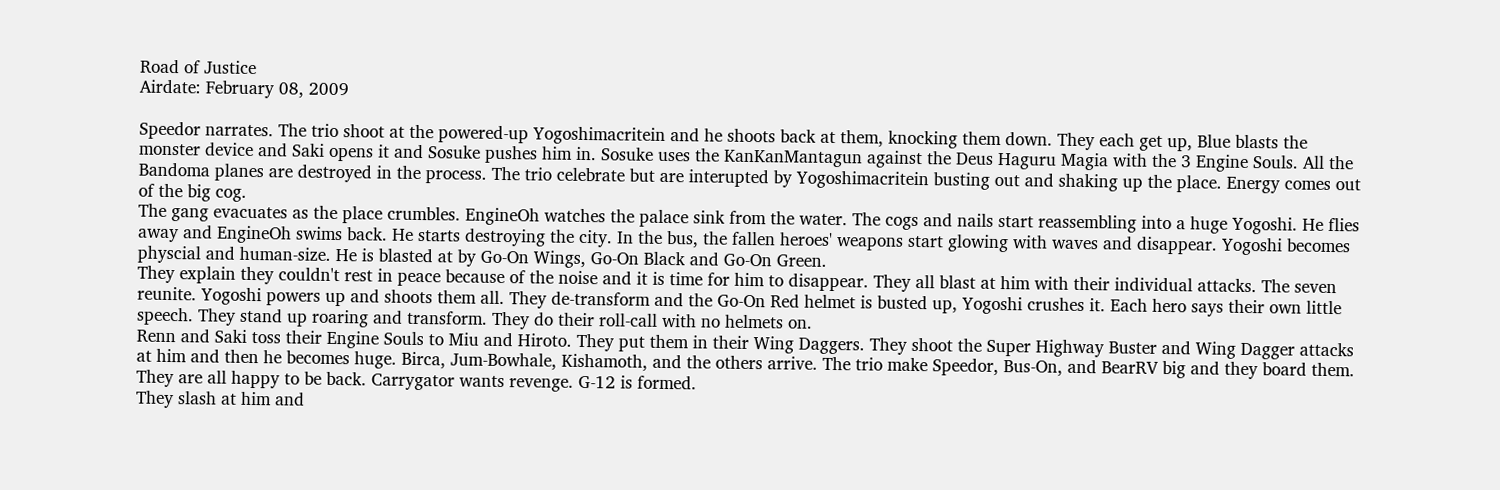Road of Justice
Airdate: February 08, 2009

Speedor narrates. The trio shoot at the powered-up Yogoshimacritein and he shoots back at them, knocking them down. They each get up, Blue blasts the monster device and Saki opens it and Sosuke pushes him in. Sosuke uses the KanKanMantagun against the Deus Haguru Magia with the 3 Engine Souls. All the Bandoma planes are destroyed in the process. The trio celebrate but are interupted by Yogoshimacritein busting out and shaking up the place. Energy comes out of the big cog.
The gang evacuates as the place crumbles. EngineOh watches the palace sink from the water. The cogs and nails start reassembling into a huge Yogoshi. He flies away and EngineOh swims back. He starts destroying the city. In the bus, the fallen heroes' weapons start glowing with waves and disappear. Yogoshi becomes physcial and human-size. He is blasted at by Go-On Wings, Go-On Black and Go-On Green.
They explain they couldn't rest in peace because of the noise and it is time for him to disappear. They all blast at him with their individual attacks. The seven reunite. Yogoshi powers up and shoots them all. They de-transform and the Go-On Red helmet is busted up, Yogoshi crushes it. Each hero says their own little speech. They stand up roaring and transform. They do their roll-call with no helmets on.
Renn and Saki toss their Engine Souls to Miu and Hiroto. They put them in their Wing Daggers. They shoot the Super Highway Buster and Wing Dagger attacks at him and then he becomes huge. Birca, Jum-Bowhale, Kishamoth, and the others arrive. The trio make Speedor, Bus-On, and BearRV big and they board them. They are all happy to be back. Carrygator wants revenge. G-12 is formed.
They slash at him and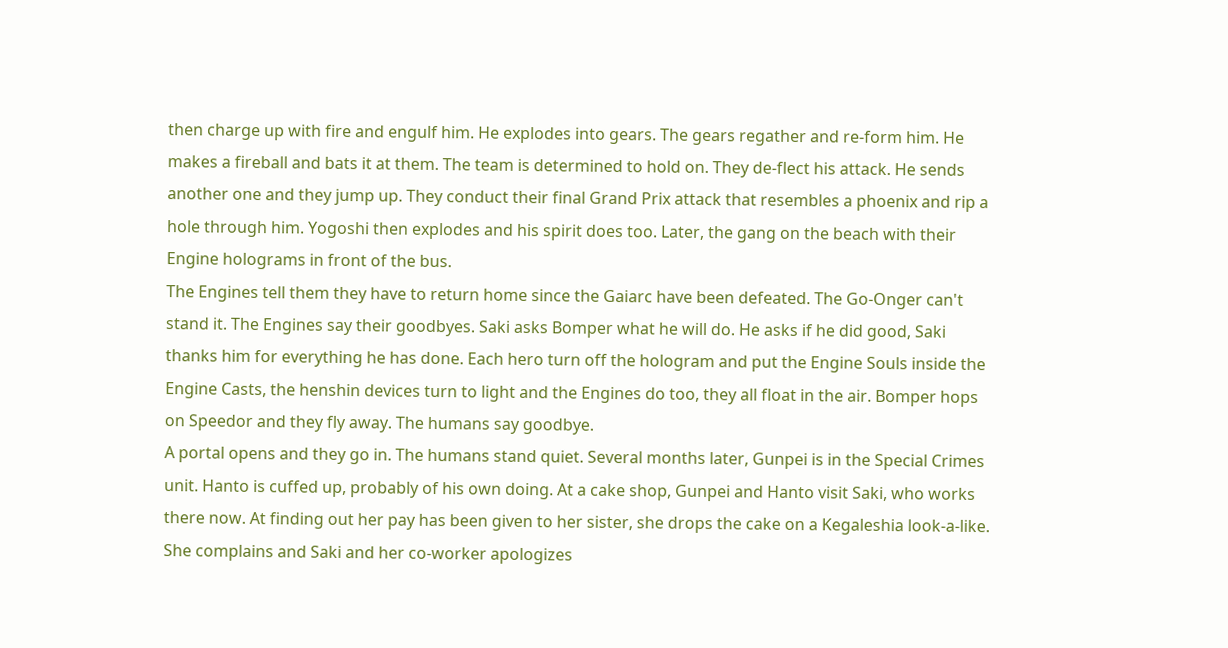then charge up with fire and engulf him. He explodes into gears. The gears regather and re-form him. He makes a fireball and bats it at them. The team is determined to hold on. They de-flect his attack. He sends another one and they jump up. They conduct their final Grand Prix attack that resembles a phoenix and rip a hole through him. Yogoshi then explodes and his spirit does too. Later, the gang on the beach with their Engine holograms in front of the bus.
The Engines tell them they have to return home since the Gaiarc have been defeated. The Go-Onger can't stand it. The Engines say their goodbyes. Saki asks Bomper what he will do. He asks if he did good, Saki thanks him for everything he has done. Each hero turn off the hologram and put the Engine Souls inside the Engine Casts, the henshin devices turn to light and the Engines do too, they all float in the air. Bomper hops on Speedor and they fly away. The humans say goodbye.
A portal opens and they go in. The humans stand quiet. Several months later, Gunpei is in the Special Crimes unit. Hanto is cuffed up, probably of his own doing. At a cake shop, Gunpei and Hanto visit Saki, who works there now. At finding out her pay has been given to her sister, she drops the cake on a Kegaleshia look-a-like. She complains and Saki and her co-worker apologizes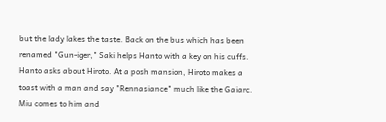but the lady lakes the taste. Back on the bus which has been renamed "Gun-iger," Saki helps Hanto with a key on his cuffs.
Hanto asks about Hiroto. At a posh mansion, Hiroto makes a toast with a man and say "Rennasiance" much like the Gaiarc. Miu comes to him and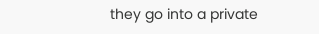they go into a private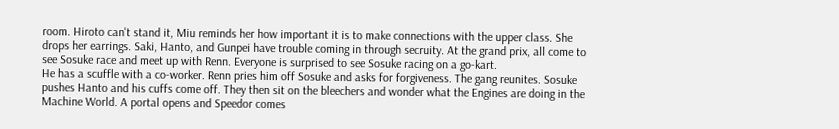room. Hiroto can't stand it, Miu reminds her how important it is to make connections with the upper class. She drops her earrings. Saki, Hanto, and Gunpei have trouble coming in through secruity. At the grand prix, all come to see Sosuke race and meet up with Renn. Everyone is surprised to see Sosuke racing on a go-kart.
He has a scuffle with a co-worker. Renn pries him off Sosuke and asks for forgiveness. The gang reunites. Sosuke pushes Hanto and his cuffs come off. They then sit on the bleechers and wonder what the Engines are doing in the Machine World. A portal opens and Speedor comes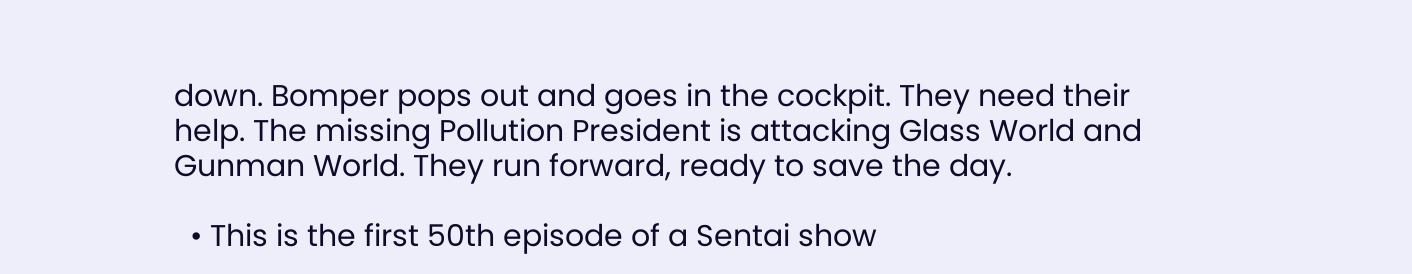down. Bomper pops out and goes in the cockpit. They need their help. The missing Pollution President is attacking Glass World and Gunman World. They run forward, ready to save the day.

  • This is the first 50th episode of a Sentai show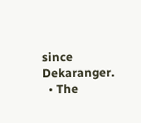since Dekaranger.
  • The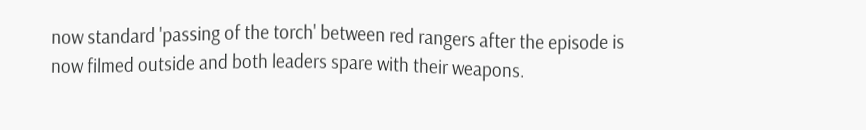now standard 'passing of the torch' between red rangers after the episode is now filmed outside and both leaders spare with their weapons.